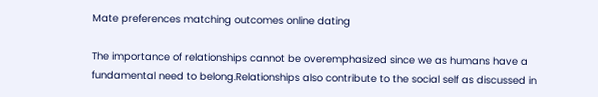Mate preferences matching outcomes online dating

The importance of relationships cannot be overemphasized since we as humans have a fundamental need to belong.Relationships also contribute to the social self as discussed in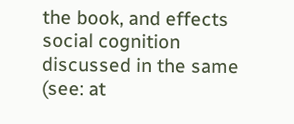the book, and effects social cognition discussed in the same (see: at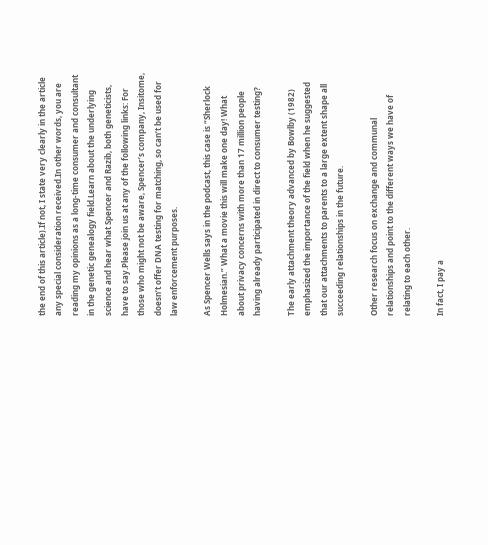the end of this article).If not, I state very clearly in the article any special consideration received.In other words, you are reading my opinions as a long-time consumer and consultant in the genetic genealogy field.Learn about the underlying science and hear what Spencer and Razib, both geneticists, have to say.Please join us at any of the following links: For those who might not be aware, Spencer’s company, Insitome, doesn’t offer DNA testing for matching, so can’t be used for law enforcement purposes.

As Spencer Wells says in the podcast, this case is “Sherlock Holmesian.” What a movie this will make one day! What about privacy concerns with more than 17 million people having already participated in direct to consumer testing?

The early attachment theory advanced by Bowlby (1982) emphasized the importance of the field when he suggested that our attachments to parents to a large extent shape all succeeding relationships in the future.

Other research focus on exchange and communal relationships and point to the different ways we have of relating to each other.

In fact, I pay a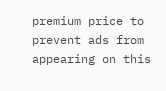premium price to prevent ads from appearing on this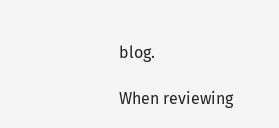blog.

When reviewing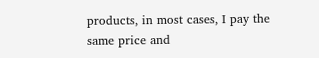products, in most cases, I pay the same price and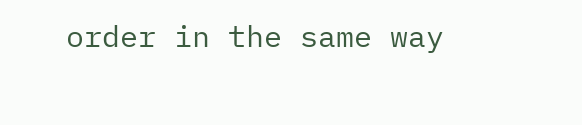order in the same way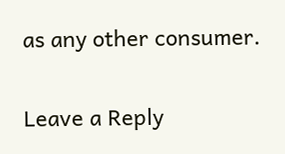as any other consumer.

Leave a Reply